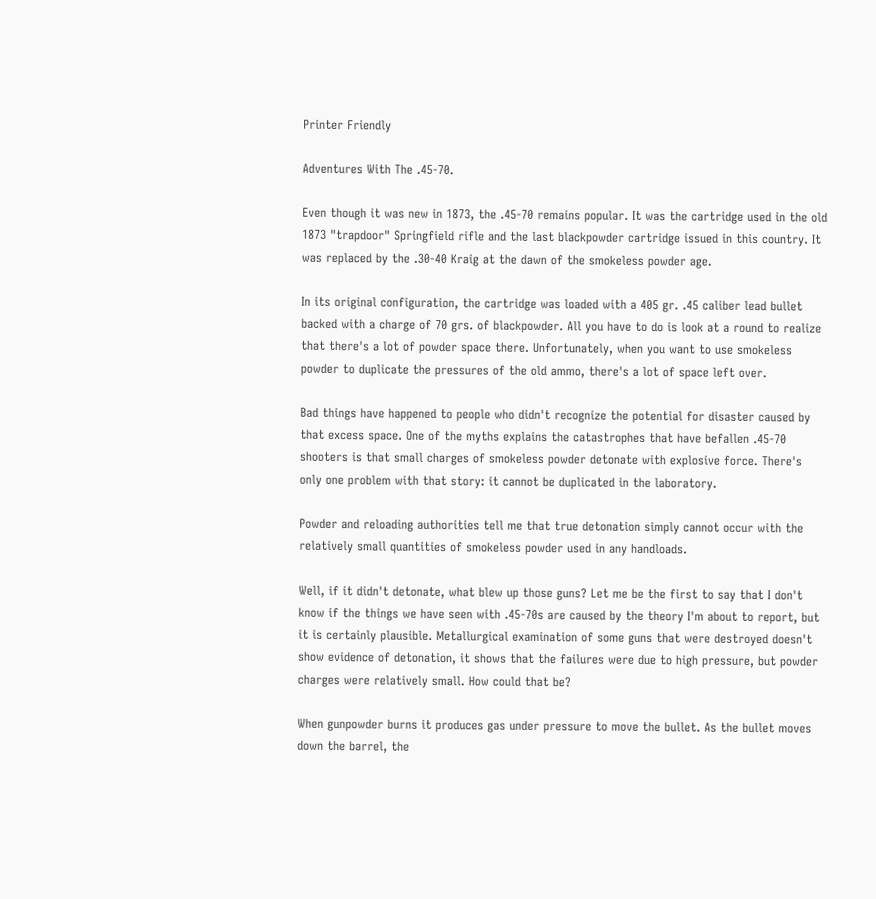Printer Friendly

Adventures With The .45-70.

Even though it was new in 1873, the .45-70 remains popular. It was the cartridge used in the old 1873 "trapdoor" Springfield rifle and the last blackpowder cartridge issued in this country. It was replaced by the .30-40 Kraig at the dawn of the smokeless powder age.

In its original configuration, the cartridge was loaded with a 405 gr. .45 caliber lead bullet backed with a charge of 70 grs. of blackpowder. All you have to do is look at a round to realize that there's a lot of powder space there. Unfortunately, when you want to use smokeless powder to duplicate the pressures of the old ammo, there's a lot of space left over.

Bad things have happened to people who didn't recognize the potential for disaster caused by that excess space. One of the myths explains the catastrophes that have befallen .45-70 shooters is that small charges of smokeless powder detonate with explosive force. There's only one problem with that story: it cannot be duplicated in the laboratory.

Powder and reloading authorities tell me that true detonation simply cannot occur with the relatively small quantities of smokeless powder used in any handloads.

Well, if it didn't detonate, what blew up those guns? Let me be the first to say that I don't know if the things we have seen with .45-70s are caused by the theory I'm about to report, but it is certainly plausible. Metallurgical examination of some guns that were destroyed doesn't show evidence of detonation, it shows that the failures were due to high pressure, but powder charges were relatively small. How could that be?

When gunpowder burns it produces gas under pressure to move the bullet. As the bullet moves down the barrel, the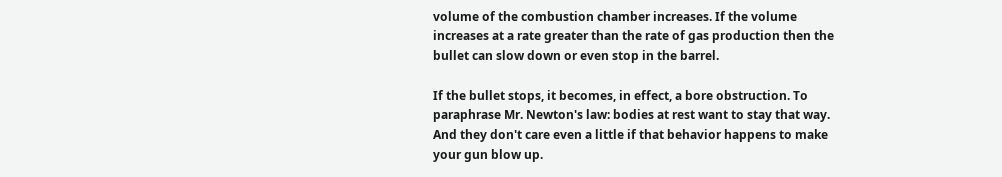volume of the combustion chamber increases. If the volume increases at a rate greater than the rate of gas production then the bullet can slow down or even stop in the barrel.

If the bullet stops, it becomes, in effect, a bore obstruction. To paraphrase Mr. Newton's law: bodies at rest want to stay that way. And they don't care even a little if that behavior happens to make your gun blow up.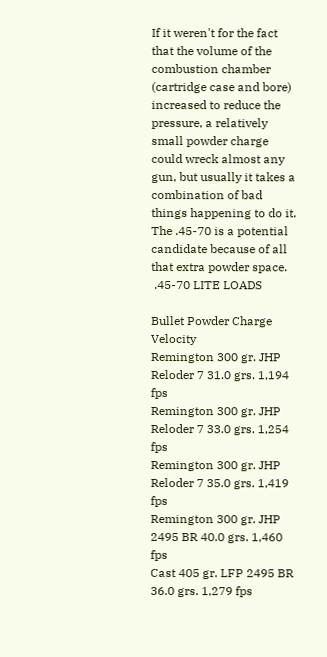If it weren't for the fact that the volume of the combustion chamber (cartridge case and bore) increased to reduce the pressure, a relatively small powder charge could wreck almost any gun, but usually it takes a combination of bad things happening to do it. The .45-70 is a potential candidate because of all that extra powder space.
 .45-70 LITE LOADS

Bullet Powder Charge Velocity
Remington 300 gr. JHP Reloder 7 31.0 grs. 1,194 fps
Remington 300 gr. JHP Reloder 7 33.0 grs. 1,254 fps
Remington 300 gr. JHP Reloder 7 35.0 grs. 1,419 fps
Remington 300 gr. JHP 2495 BR 40.0 grs. 1,460 fps
Cast 405 gr. LFP 2495 BR 36.0 grs. 1,279 fps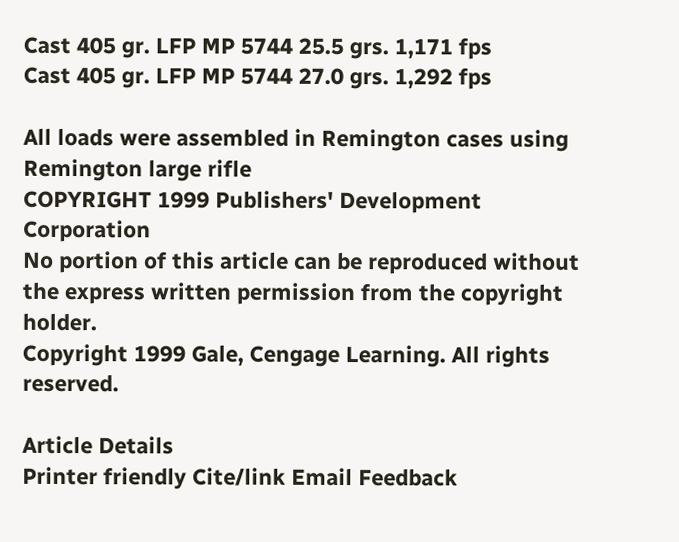Cast 405 gr. LFP MP 5744 25.5 grs. 1,171 fps
Cast 405 gr. LFP MP 5744 27.0 grs. 1,292 fps

All loads were assembled in Remington cases using Remington large rifle
COPYRIGHT 1999 Publishers' Development Corporation
No portion of this article can be reproduced without the express written permission from the copyright holder.
Copyright 1999 Gale, Cengage Learning. All rights reserved.

Article Details
Printer friendly Cite/link Email Feedback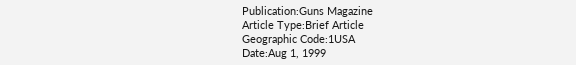Publication:Guns Magazine
Article Type:Brief Article
Geographic Code:1USA
Date:Aug 1, 1999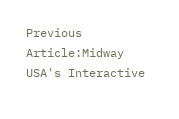Previous Article:Midway USA's Interactive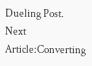Dueling Post.
Next Article:Converting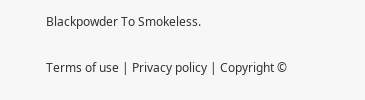Blackpowder To Smokeless.

Terms of use | Privacy policy | Copyright ©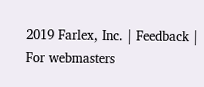2019 Farlex, Inc. | Feedback | For webmasters